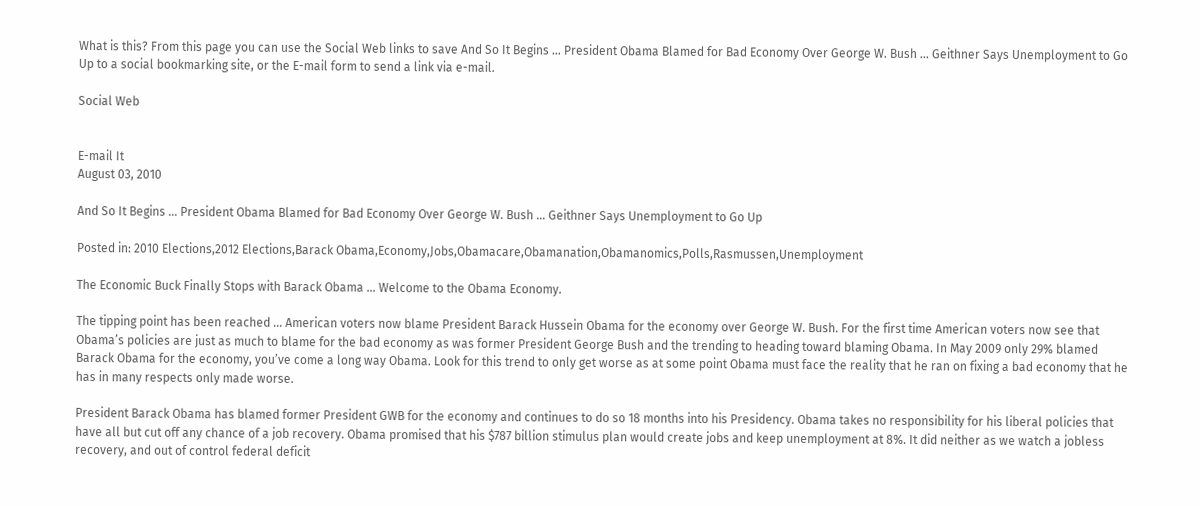What is this? From this page you can use the Social Web links to save And So It Begins … President Obama Blamed for Bad Economy Over George W. Bush … Geithner Says Unemployment to Go Up to a social bookmarking site, or the E-mail form to send a link via e-mail.

Social Web


E-mail It
August 03, 2010

And So It Begins … President Obama Blamed for Bad Economy Over George W. Bush … Geithner Says Unemployment to Go Up

Posted in: 2010 Elections,2012 Elections,Barack Obama,Economy,Jobs,Obamacare,Obamanation,Obamanomics,Polls,Rasmussen,Unemployment

The Economic Buck Finally Stops with Barack Obama … Welcome to the Obama Economy.

The tipping point has been reached … American voters now blame President Barack Hussein Obama for the economy over George W. Bush. For the first time American voters now see that Obama’s policies are just as much to blame for the bad economy as was former President George Bush and the trending to heading toward blaming Obama. In May 2009 only 29% blamed Barack Obama for the economy, you’ve come a long way Obama. Look for this trend to only get worse as at some point Obama must face the reality that he ran on fixing a bad economy that he has in many respects only made worse.

President Barack Obama has blamed former President GWB for the economy and continues to do so 18 months into his Presidency. Obama takes no responsibility for his liberal policies that have all but cut off any chance of a job recovery. Obama promised that his $787 billion stimulus plan would create jobs and keep unemployment at 8%. It did neither as we watch a jobless recovery, and out of control federal deficit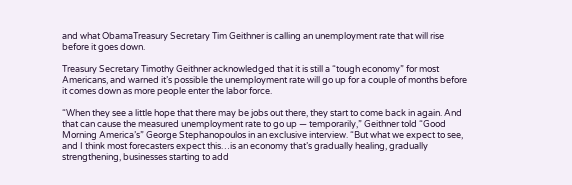and what ObamaTreasury Secretary Tim Geithner is calling an unemployment rate that will rise before it goes down.

Treasury Secretary Timothy Geithner acknowledged that it is still a “tough economy” for most Americans, and warned it’s possible the unemployment rate will go up for a couple of months before it comes down as more people enter the labor force.

“When they see a little hope that there may be jobs out there, they start to come back in again. And that can cause the measured unemployment rate to go up — temporarily,” Geithner told “Good Morning America’s” George Stephanopoulos in an exclusive interview. “But what we expect to see, and I think most forecasters expect this…is an economy that’s gradually healing, gradually strengthening, businesses starting to add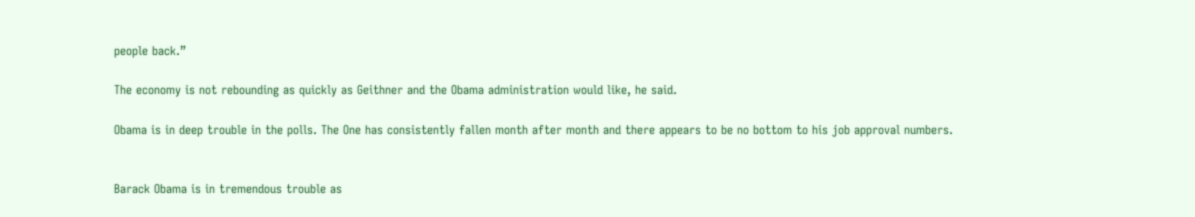people back.”

The economy is not rebounding as quickly as Geithner and the Obama administration would like, he said.

Obama is in deep trouble in the polls. The One has consistently fallen month after month and there appears to be no bottom to his job approval numbers.


Barack Obama is in tremendous trouble as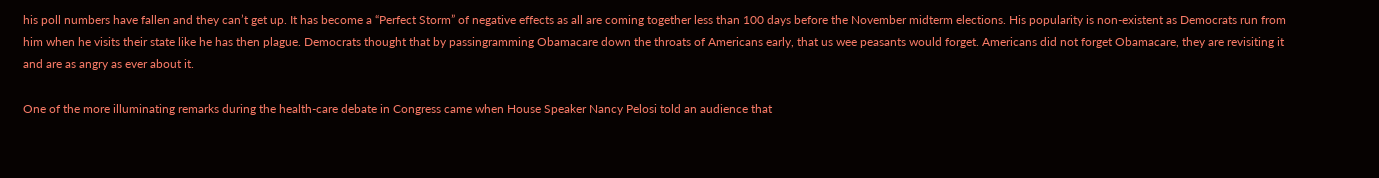his poll numbers have fallen and they can’t get up. It has become a “Perfect Storm” of negative effects as all are coming together less than 100 days before the November midterm elections. His popularity is non-existent as Democrats run from him when he visits their state like he has then plague. Democrats thought that by passingramming Obamacare down the throats of Americans early, that us wee peasants would forget. Americans did not forget Obamacare, they are revisiting it and are as angry as ever about it.

One of the more illuminating remarks during the health-care debate in Congress came when House Speaker Nancy Pelosi told an audience that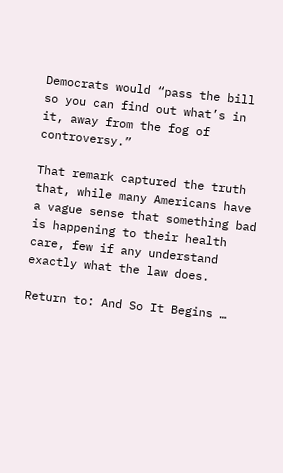Democrats would “pass the bill so you can find out what’s in it, away from the fog of controversy.”

That remark captured the truth that, while many Americans have a vague sense that something bad is happening to their health care, few if any understand exactly what the law does.

Return to: And So It Begins …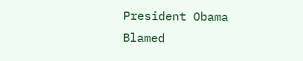President Obama Blamed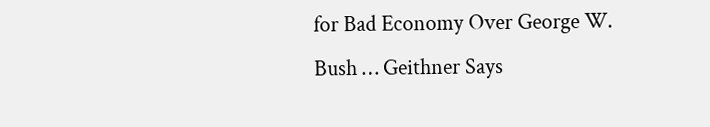for Bad Economy Over George W. Bush … Geithner Says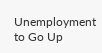Unemployment to Go Up